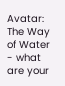Avatar: The Way of Water - what are your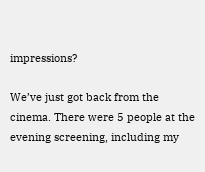impressions?

We’ve just got back from the cinema. There were 5 people at the evening screening, including my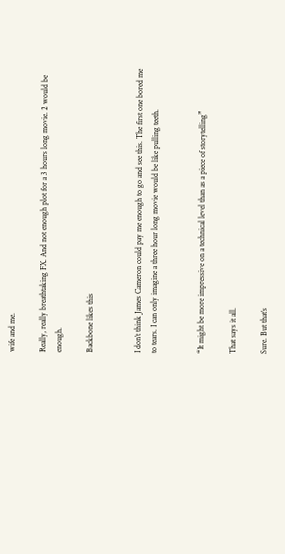wife and me.

Really, really breathtaking FX. And not enough plot for a 3 hours long movie. 2 would be enough.

Backbone likes this


I don’t think James Cameron could pay me enough to go and see this. The first one bored me to tears. I can only imagine a three hour long movie would be like pulling teeth.


“It might be more impressive on a technical level than as a piece of storytelling”

That says it all.

Sure. But that’s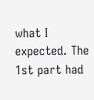what I expected. The 1st part had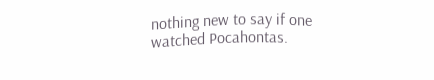nothing new to say if one watched Pocahontas.